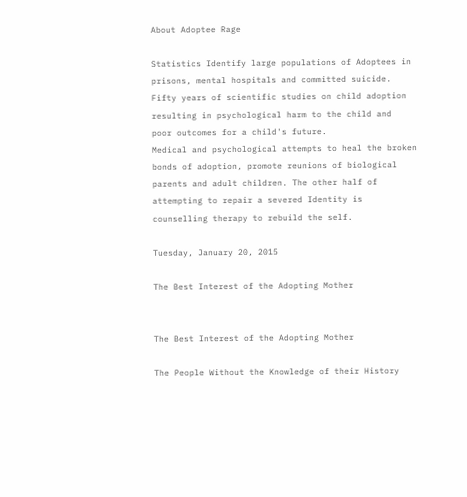About Adoptee Rage

Statistics Identify large populations of Adoptees in prisons, mental hospitals and committed suicide.
Fifty years of scientific studies on child adoption resulting in psychological harm to the child and
poor outcomes for a child's future.
Medical and psychological attempts to heal the broken bonds of adoption, promote reunions of biological parents and adult children. The other half of attempting to repair a severed Identity is counselling therapy to rebuild the self.

Tuesday, January 20, 2015

The Best Interest of the Adopting Mother


The Best Interest of the Adopting Mother

The People Without the Knowledge of their History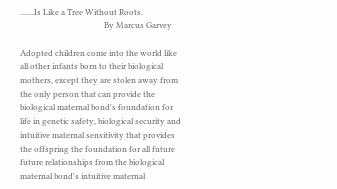.......Is Like a Tree Without Roots.
                                          By Marcus Garvey

Adopted children come into the world like all other infants born to their biological mothers, except they are stolen away from the only person that can provide the biological maternal bond's foundation for life in genetic safety, biological security and intuitive maternal sensitivity that provides the offspring the foundation for all future future relationships from the biological maternal bond's intuitive maternal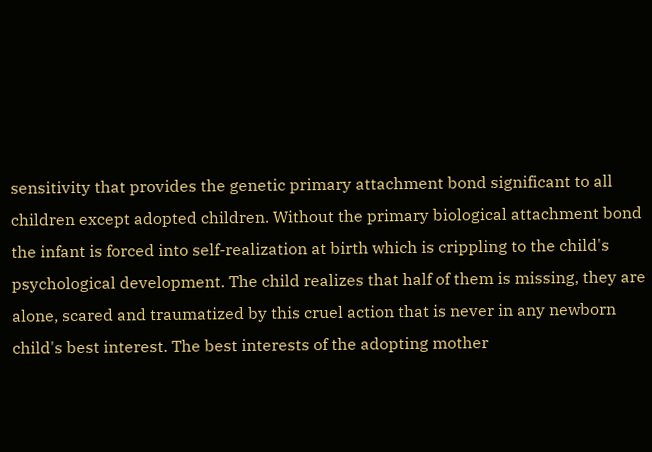sensitivity that provides the genetic primary attachment bond significant to all children except adopted children. Without the primary biological attachment bond the infant is forced into self-realization at birth which is crippling to the child's psychological development. The child realizes that half of them is missing, they are alone, scared and traumatized by this cruel action that is never in any newborn child's best interest. The best interests of the adopting mother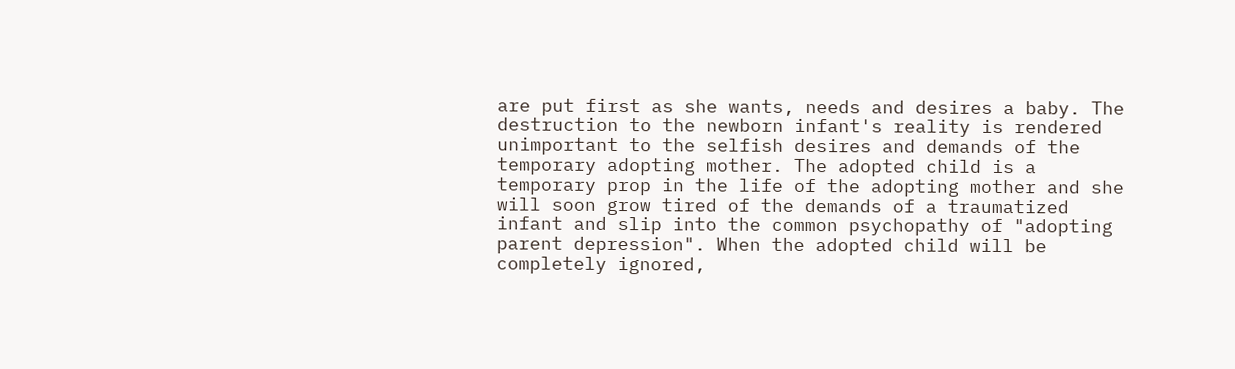are put first as she wants, needs and desires a baby. The destruction to the newborn infant's reality is rendered unimportant to the selfish desires and demands of the temporary adopting mother. The adopted child is a temporary prop in the life of the adopting mother and she will soon grow tired of the demands of a traumatized infant and slip into the common psychopathy of "adopting parent depression". When the adopted child will be completely ignored,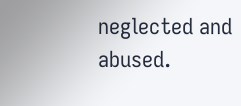neglected and abused.